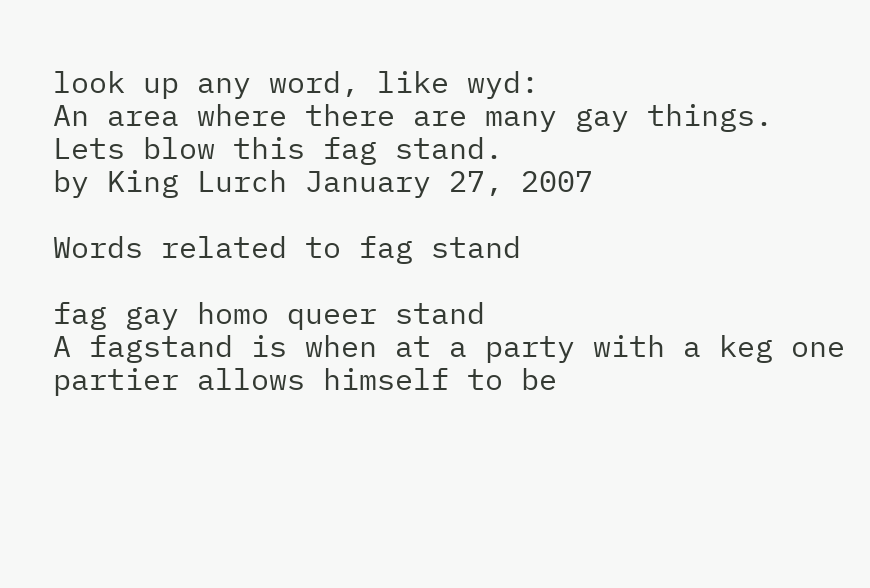look up any word, like wyd:
An area where there are many gay things.
Lets blow this fag stand.
by King Lurch January 27, 2007

Words related to fag stand

fag gay homo queer stand
A fagstand is when at a party with a keg one partier allows himself to be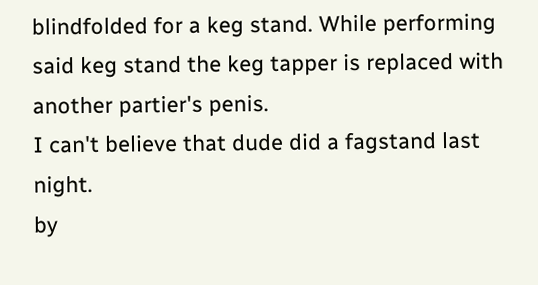blindfolded for a keg stand. While performing said keg stand the keg tapper is replaced with another partier's penis.
I can't believe that dude did a fagstand last night.
by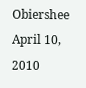Obiershee April 10, 2010